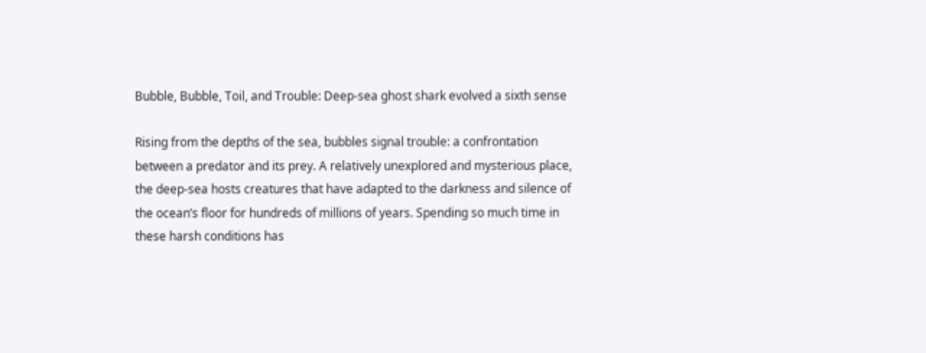Bubble, Bubble, Toil, and Trouble: Deep-sea ghost shark evolved a sixth sense

Rising from the depths of the sea, bubbles signal trouble: a confrontation between a predator and its prey. A relatively unexplored and mysterious place, the deep-sea hosts creatures that have adapted to the darkness and silence of the ocean’s floor for hundreds of millions of years. Spending so much time in these harsh conditions has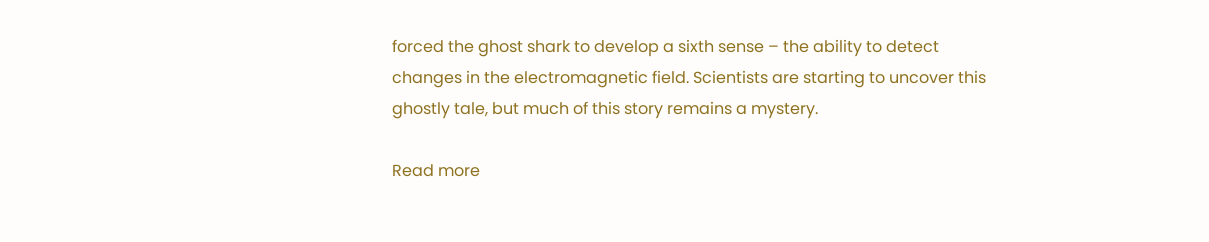forced the ghost shark to develop a sixth sense – the ability to detect changes in the electromagnetic field. Scientists are starting to uncover this ghostly tale, but much of this story remains a mystery.

Read more